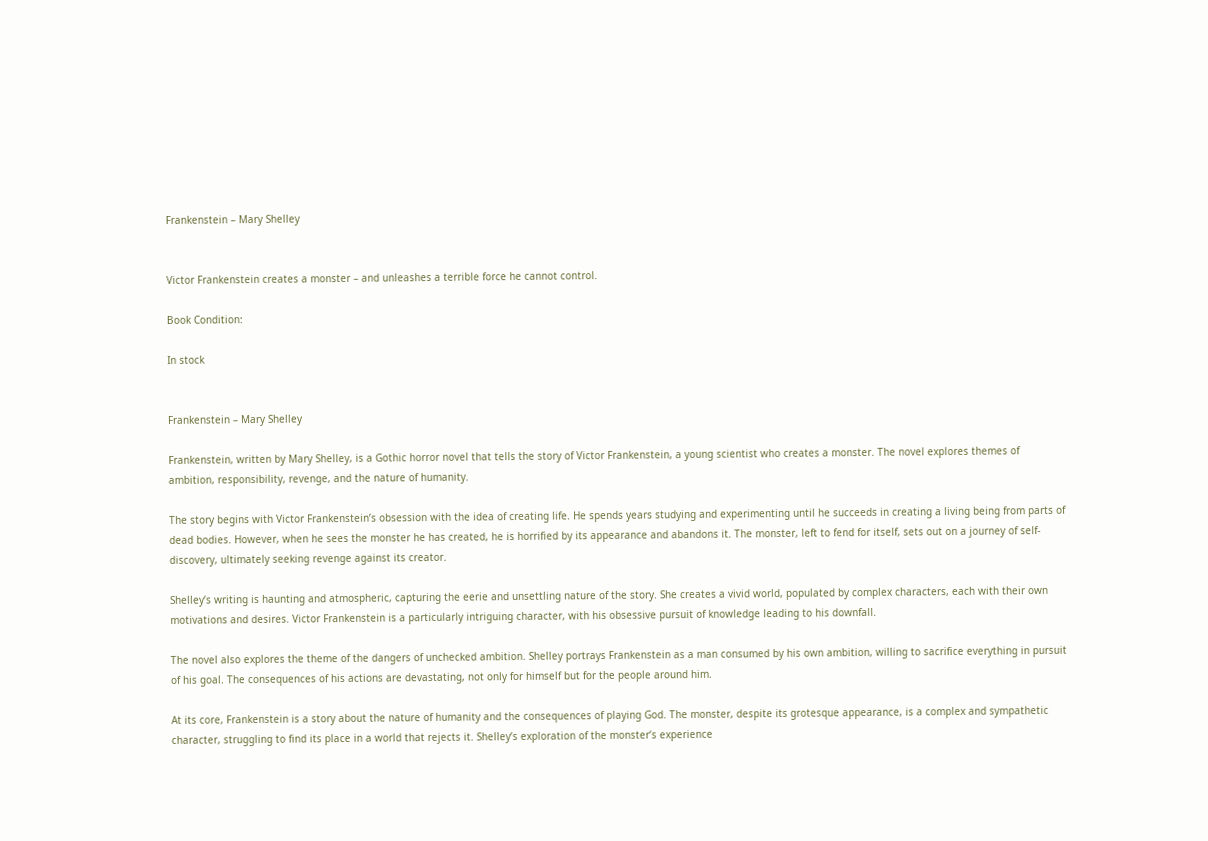Frankenstein – Mary Shelley


Victor Frankenstein creates a monster – and unleashes a terrible force he cannot control.

Book Condition:

In stock


Frankenstein – Mary Shelley

Frankenstein, written by Mary Shelley, is a Gothic horror novel that tells the story of Victor Frankenstein, a young scientist who creates a monster. The novel explores themes of ambition, responsibility, revenge, and the nature of humanity.

The story begins with Victor Frankenstein’s obsession with the idea of creating life. He spends years studying and experimenting until he succeeds in creating a living being from parts of dead bodies. However, when he sees the monster he has created, he is horrified by its appearance and abandons it. The monster, left to fend for itself, sets out on a journey of self-discovery, ultimately seeking revenge against its creator.

Shelley’s writing is haunting and atmospheric, capturing the eerie and unsettling nature of the story. She creates a vivid world, populated by complex characters, each with their own motivations and desires. Victor Frankenstein is a particularly intriguing character, with his obsessive pursuit of knowledge leading to his downfall.

The novel also explores the theme of the dangers of unchecked ambition. Shelley portrays Frankenstein as a man consumed by his own ambition, willing to sacrifice everything in pursuit of his goal. The consequences of his actions are devastating, not only for himself but for the people around him.

At its core, Frankenstein is a story about the nature of humanity and the consequences of playing God. The monster, despite its grotesque appearance, is a complex and sympathetic character, struggling to find its place in a world that rejects it. Shelley’s exploration of the monster’s experience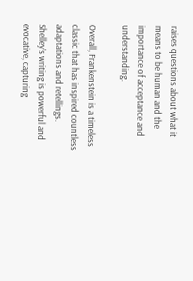raises questions about what it means to be human and the importance of acceptance and understanding.

Overall, Frankenstein is a timeless classic that has inspired countless adaptations and retellings. Shelley’s writing is powerful and evocative, capturing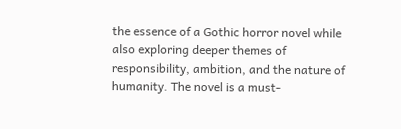the essence of a Gothic horror novel while also exploring deeper themes of responsibility, ambition, and the nature of humanity. The novel is a must-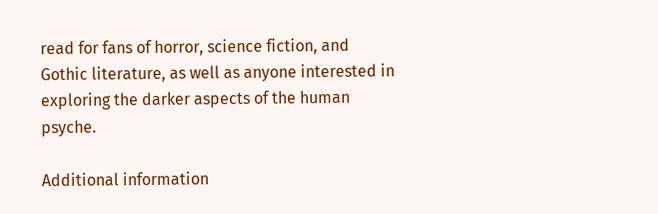read for fans of horror, science fiction, and Gothic literature, as well as anyone interested in exploring the darker aspects of the human psyche.

Additional information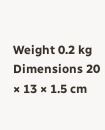Weight 0.2 kg
Dimensions 20 × 13 × 1.5 cm